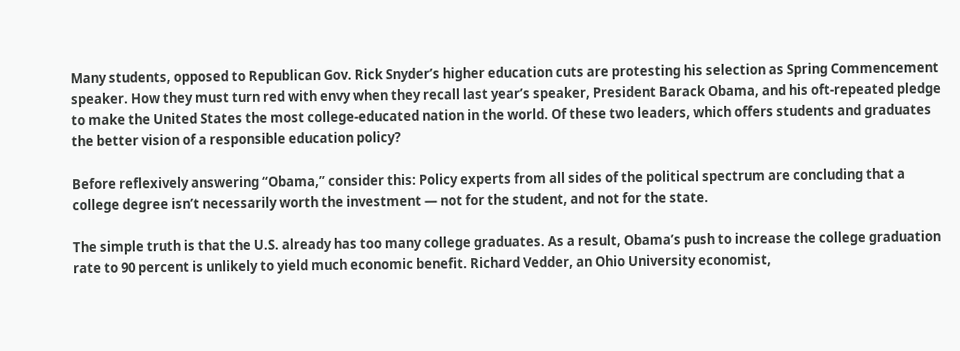Many students, opposed to Republican Gov. Rick Snyder’s higher education cuts are protesting his selection as Spring Commencement speaker. How they must turn red with envy when they recall last year’s speaker, President Barack Obama, and his oft-repeated pledge to make the United States the most college-educated nation in the world. Of these two leaders, which offers students and graduates the better vision of a responsible education policy?

Before reflexively answering “Obama,” consider this: Policy experts from all sides of the political spectrum are concluding that a college degree isn’t necessarily worth the investment — not for the student, and not for the state.

The simple truth is that the U.S. already has too many college graduates. As a result, Obama’s push to increase the college graduation rate to 90 percent is unlikely to yield much economic benefit. Richard Vedder, an Ohio University economist,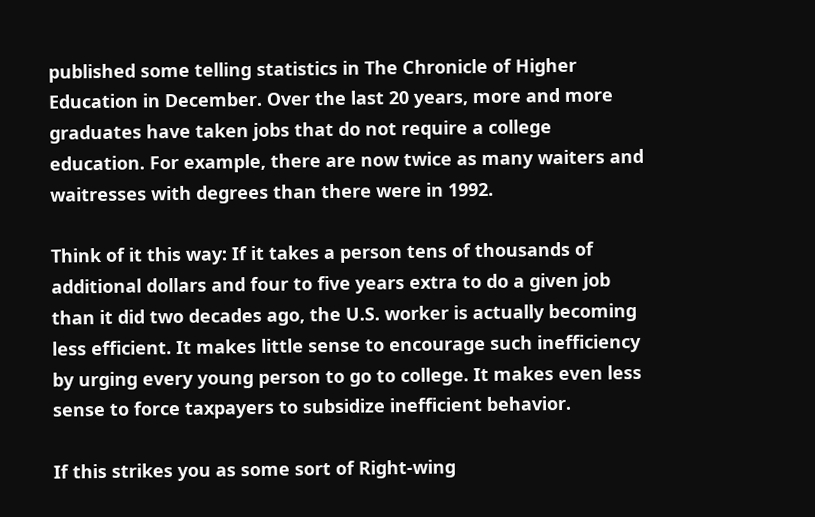published some telling statistics in The Chronicle of Higher Education in December. Over the last 20 years, more and more graduates have taken jobs that do not require a college education. For example, there are now twice as many waiters and waitresses with degrees than there were in 1992.

Think of it this way: If it takes a person tens of thousands of additional dollars and four to five years extra to do a given job than it did two decades ago, the U.S. worker is actually becoming less efficient. It makes little sense to encourage such inefficiency by urging every young person to go to college. It makes even less sense to force taxpayers to subsidize inefficient behavior.

If this strikes you as some sort of Right-wing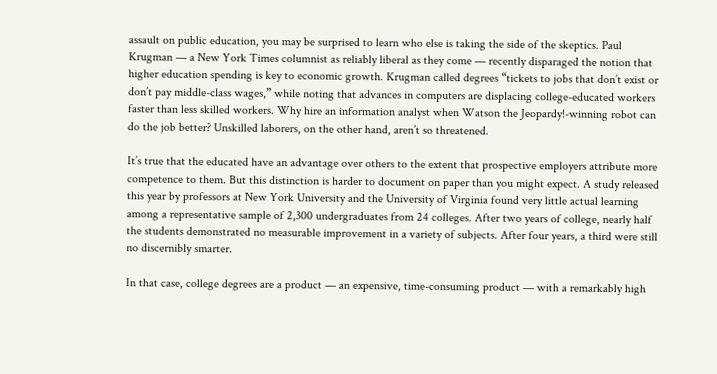assault on public education, you may be surprised to learn who else is taking the side of the skeptics. Paul Krugman — a New York Times columnist as reliably liberal as they come — recently disparaged the notion that higher education spending is key to economic growth. Krugman called degrees “tickets to jobs that don’t exist or don’t pay middle-class wages,” while noting that advances in computers are displacing college-educated workers faster than less skilled workers. Why hire an information analyst when Watson the Jeopardy!-winning robot can do the job better? Unskilled laborers, on the other hand, aren’t so threatened.

It’s true that the educated have an advantage over others to the extent that prospective employers attribute more competence to them. But this distinction is harder to document on paper than you might expect. A study released this year by professors at New York University and the University of Virginia found very little actual learning among a representative sample of 2,300 undergraduates from 24 colleges. After two years of college, nearly half the students demonstrated no measurable improvement in a variety of subjects. After four years, a third were still no discernibly smarter.

In that case, college degrees are a product — an expensive, time-consuming product — with a remarkably high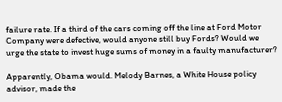failure rate. If a third of the cars coming off the line at Ford Motor Company were defective, would anyone still buy Fords? Would we urge the state to invest huge sums of money in a faulty manufacturer?

Apparently, Obama would. Melody Barnes, a White House policy advisor, made the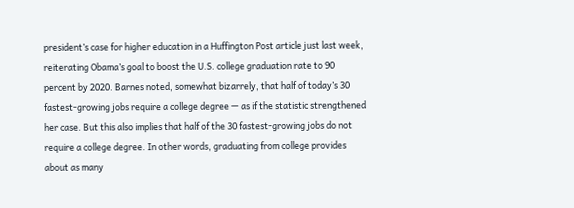president’s case for higher education in a Huffington Post article just last week, reiterating Obama’s goal to boost the U.S. college graduation rate to 90 percent by 2020. Barnes noted, somewhat bizarrely, that half of today’s 30 fastest-growing jobs require a college degree — as if the statistic strengthened her case. But this also implies that half of the 30 fastest-growing jobs do not require a college degree. In other words, graduating from college provides about as many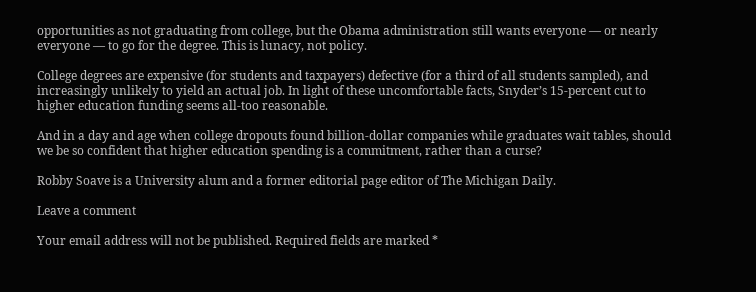opportunities as not graduating from college, but the Obama administration still wants everyone — or nearly everyone — to go for the degree. This is lunacy, not policy.

College degrees are expensive (for students and taxpayers) defective (for a third of all students sampled), and increasingly unlikely to yield an actual job. In light of these uncomfortable facts, Snyder’s 15-percent cut to higher education funding seems all-too reasonable.

And in a day and age when college dropouts found billion-dollar companies while graduates wait tables, should we be so confident that higher education spending is a commitment, rather than a curse?

Robby Soave is a University alum and a former editorial page editor of The Michigan Daily.

Leave a comment

Your email address will not be published. Required fields are marked *